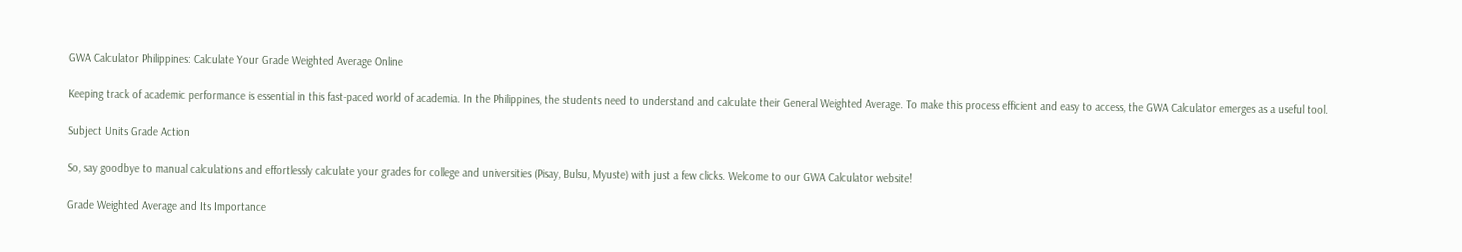GWA Calculator Philippines: Calculate Your Grade Weighted Average Online

Keeping track of academic performance is essential in this fast-paced world of academia. In the Philippines, the students need to understand and calculate their General Weighted Average. To make this process efficient and easy to access, the GWA Calculator emerges as a useful tool.

Subject Units Grade Action

So, say goodbye to manual calculations and effortlessly calculate your grades for college and universities (Pisay, Bulsu, Myuste) with just a few clicks. Welcome to our GWA Calculator website!

Grade Weighted Average and Its Importance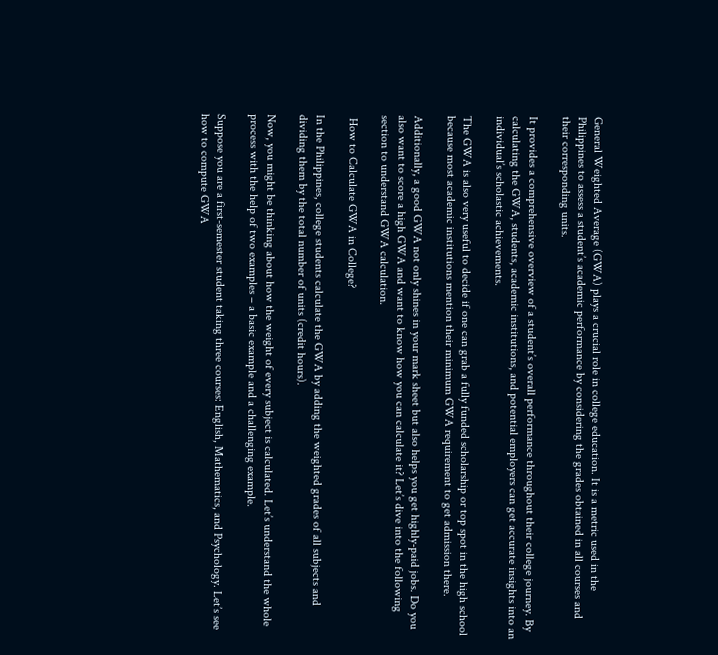General Weighted Average (GWA) plays a crucial role in college education. It is a metric used in the Philippines to assess a student’s academic performance by considering the grades obtained in all courses and their corresponding units.

It provides a comprehensive overview of a student’s overall performance throughout their college journey. By calculating the GWA, students, academic institutions, and potential employers can get accurate insights into an individual’s scholastic achievements.

The GWA is also very useful to decide if one can grab a fully funded scholarship or top spot in the high school because most academic institutions mention their minimum GWA requirement to get admission there.

Additionally, a good GWA not only shines in your mark sheet but also helps you get highly-paid jobs. Do you also want to score a high GWA and want to know how you can calculate it? Let’s dive into the following section to understand GWA calculation.

 How to Calculate GWA in College?

In the Philippines, college students calculate the GWA by adding the weighted grades of all subjects and dividing them by the total number of units (credit hours).

Now, you might be thinking about how the weight of every subject is calculated. Let’s understand the whole process with the help of two examples – a basic example and a challenging example.

Suppose you are a first-semester student taking three courses: English, Mathematics, and Psychology. Let’s see how to compute GWA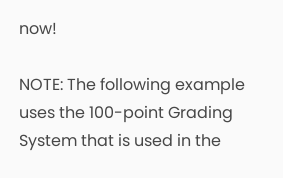now!

NOTE: The following example uses the 100-point Grading System that is used in the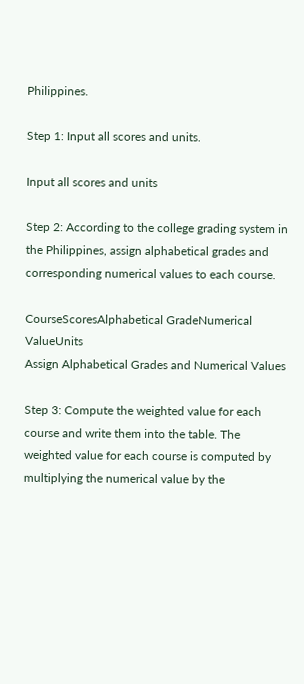Philippines.

Step 1: Input all scores and units.

Input all scores and units

Step 2: According to the college grading system in the Philippines, assign alphabetical grades and corresponding numerical values to each course.

CourseScoresAlphabetical GradeNumerical ValueUnits
Assign Alphabetical Grades and Numerical Values

Step 3: Compute the weighted value for each course and write them into the table. The weighted value for each course is computed by multiplying the numerical value by the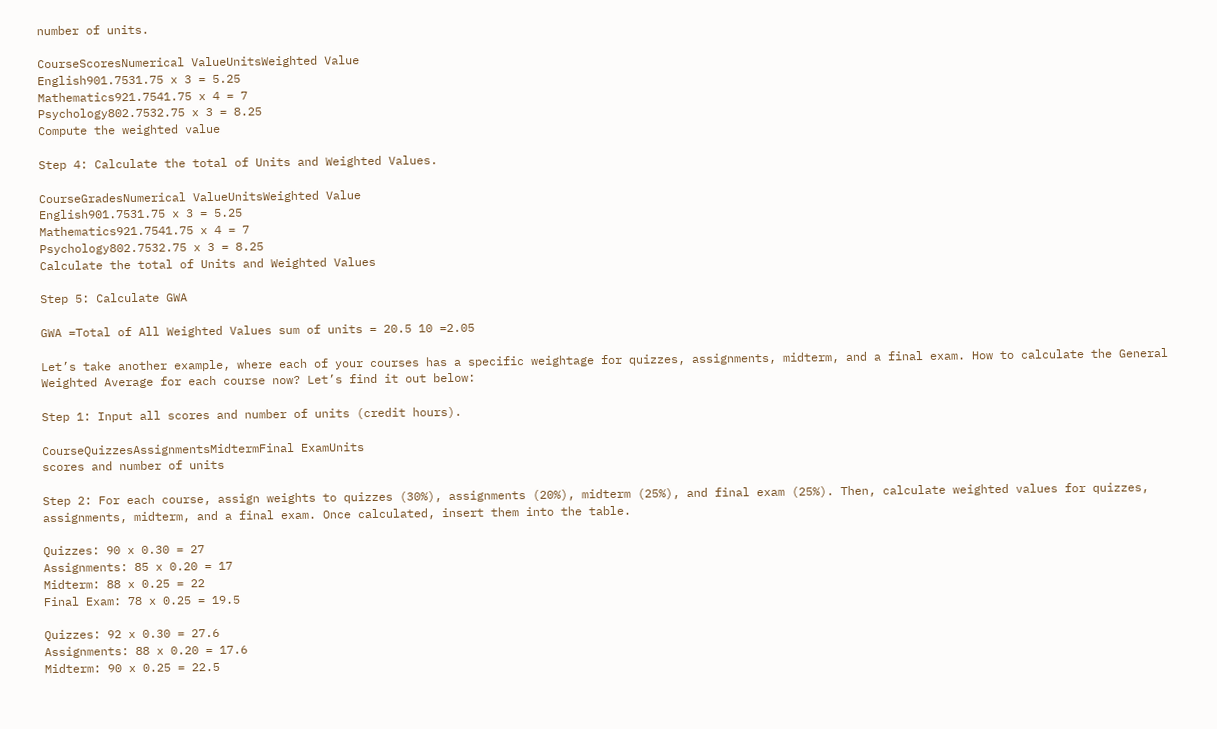number of units.

CourseScoresNumerical ValueUnitsWeighted Value
English901.7531.75 x 3 = 5.25
Mathematics921.7541.75 x 4 = 7
Psychology802.7532.75 x 3 = 8.25
Compute the weighted value

Step 4: Calculate the total of Units and Weighted Values.

CourseGradesNumerical ValueUnitsWeighted Value
English901.7531.75 x 3 = 5.25
Mathematics921.7541.75 x 4 = 7
Psychology802.7532.75 x 3 = 8.25
Calculate the total of Units and Weighted Values

Step 5: Calculate GWA

GWA =Total of All Weighted Values sum of units = 20.5 10 =2.05

Let’s take another example, where each of your courses has a specific weightage for quizzes, assignments, midterm, and a final exam. How to calculate the General Weighted Average for each course now? Let’s find it out below:

Step 1: Input all scores and number of units (credit hours).

CourseQuizzesAssignmentsMidtermFinal ExamUnits
scores and number of units

Step 2: For each course, assign weights to quizzes (30%), assignments (20%), midterm (25%), and final exam (25%). Then, calculate weighted values for quizzes, assignments, midterm, and a final exam. Once calculated, insert them into the table.

Quizzes: 90 x 0.30 = 27
Assignments: 85 x 0.20 = 17
Midterm: 88 x 0.25 = 22
Final Exam: 78 x 0.25 = 19.5

Quizzes: 92 x 0.30 = 27.6
Assignments: 88 x 0.20 = 17.6
Midterm: 90 x 0.25 = 22.5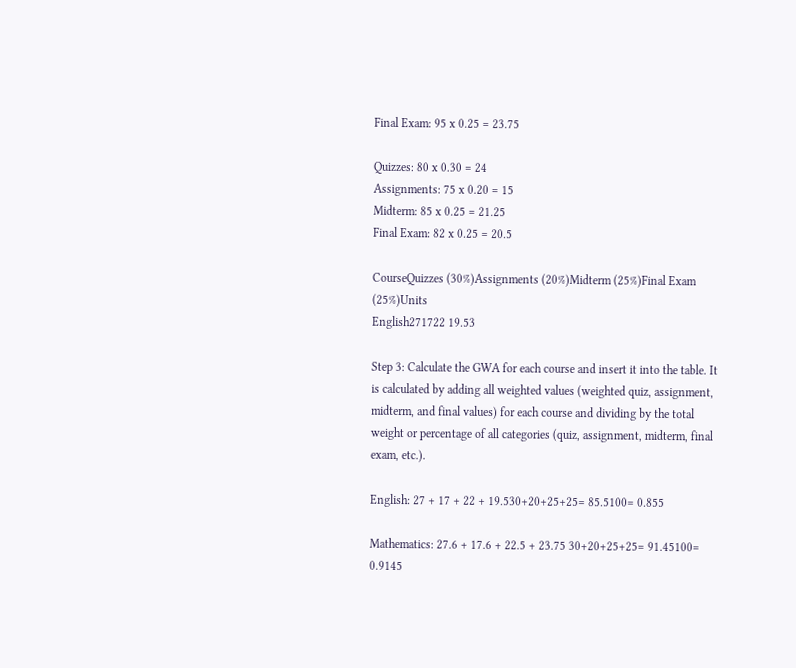Final Exam: 95 x 0.25 = 23.75

Quizzes: 80 x 0.30 = 24
Assignments: 75 x 0.20 = 15
Midterm: 85 x 0.25 = 21.25
Final Exam: 82 x 0.25 = 20.5

CourseQuizzes (30%)Assignments (20%)Midterm (25%)Final Exam (25%)Units
English271722 19.53

Step 3: Calculate the GWA for each course and insert it into the table. It is calculated by adding all weighted values (weighted quiz, assignment, midterm, and final values) for each course and dividing by the total weight or percentage of all categories (quiz, assignment, midterm, final exam, etc.).

English: 27 + 17 + 22 + 19.530+20+25+25= 85.5100= 0.855

Mathematics: 27.6 + 17.6 + 22.5 + 23.75 30+20+25+25= 91.45100= 0.9145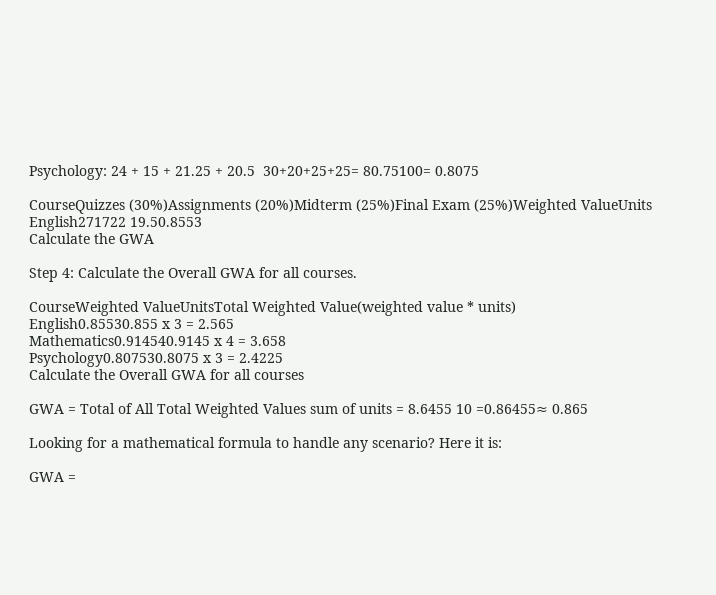Psychology: 24 + 15 + 21.25 + 20.5  30+20+25+25= 80.75100= 0.8075

CourseQuizzes (30%)Assignments (20%)Midterm (25%)Final Exam (25%)Weighted ValueUnits
English271722 19.50.8553
Calculate the GWA

Step 4: Calculate the Overall GWA for all courses.

CourseWeighted ValueUnitsTotal Weighted Value(weighted value * units)
English0.85530.855 x 3 = 2.565
Mathematics0.914540.9145 x 4 = 3.658
Psychology0.807530.8075 x 3 = 2.4225
Calculate the Overall GWA for all courses

GWA = Total of All Total Weighted Values sum of units = 8.6455 10 =0.86455≈ 0.865

Looking for a mathematical formula to handle any scenario? Here it is:

GWA =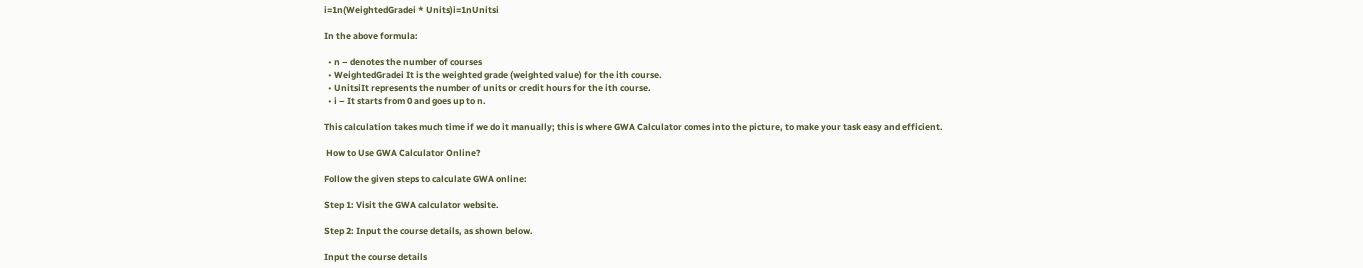i=1n(WeightedGradei * Units)i=1nUnitsi

In the above formula:

  • n – denotes the number of courses
  • WeightedGradei It is the weighted grade (weighted value) for the ith course.
  • UnitsiIt represents the number of units or credit hours for the ith course.
  • i – It starts from 0 and goes up to n.

This calculation takes much time if we do it manually; this is where GWA Calculator comes into the picture, to make your task easy and efficient.

 How to Use GWA Calculator Online?

Follow the given steps to calculate GWA online:

Step 1: Visit the GWA calculator website.

Step 2: Input the course details, as shown below.

Input the course details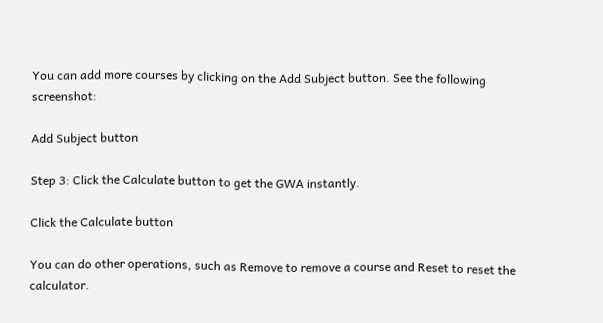You can add more courses by clicking on the Add Subject button. See the following screenshot:

Add Subject button

Step 3: Click the Calculate button to get the GWA instantly.

Click the Calculate button

You can do other operations, such as Remove to remove a course and Reset to reset the calculator.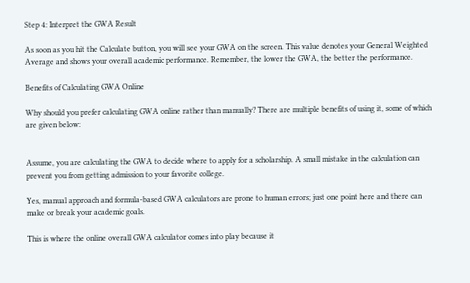Step 4: Interpret the GWA Result

As soon as you hit the Calculate button, you will see your GWA on the screen. This value denotes your General Weighted Average and shows your overall academic performance. Remember, the lower the GWA, the better the performance.

Benefits of Calculating GWA Online

Why should you prefer calculating GWA online rather than manually? There are multiple benefits of using it, some of which are given below:


Assume, you are calculating the GWA to decide where to apply for a scholarship. A small mistake in the calculation can prevent you from getting admission to your favorite college.

Yes, manual approach and formula-based GWA calculators are prone to human errors; just one point here and there can make or break your academic goals.

This is where the online overall GWA calculator comes into play because it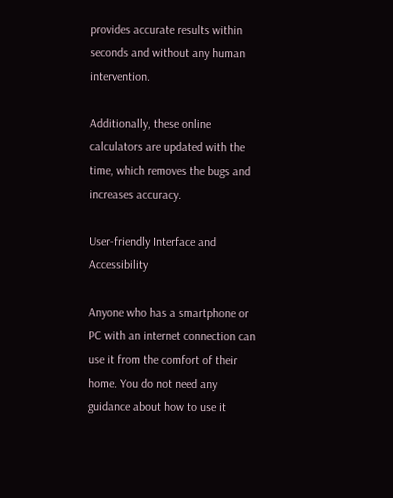provides accurate results within seconds and without any human intervention.

Additionally, these online calculators are updated with the time, which removes the bugs and increases accuracy.

User-friendly Interface and Accessibility

Anyone who has a smartphone or PC with an internet connection can use it from the comfort of their home. You do not need any guidance about how to use it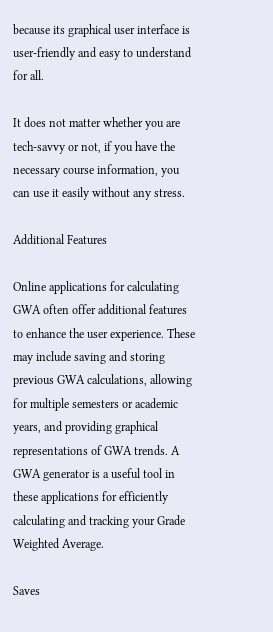because its graphical user interface is user-friendly and easy to understand for all.

It does not matter whether you are tech-savvy or not, if you have the necessary course information, you can use it easily without any stress.

Additional Features

Online applications for calculating GWA often offer additional features to enhance the user experience. These may include saving and storing previous GWA calculations, allowing for multiple semesters or academic years, and providing graphical representations of GWA trends. A GWA generator is a useful tool in these applications for efficiently calculating and tracking your Grade Weighted Average.

Saves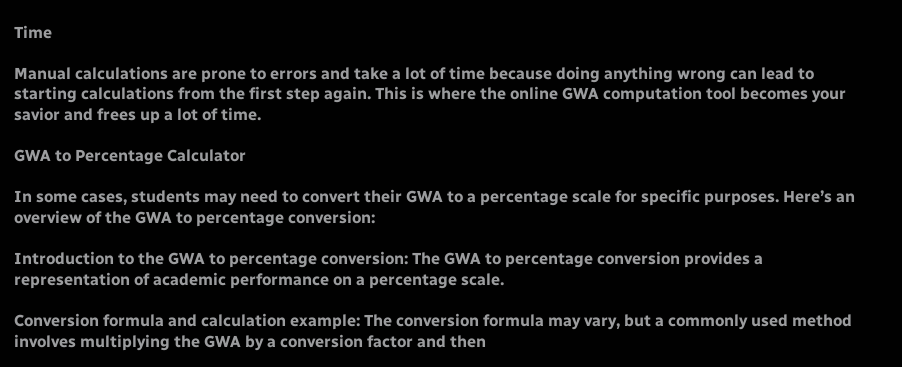Time

Manual calculations are prone to errors and take a lot of time because doing anything wrong can lead to starting calculations from the first step again. This is where the online GWA computation tool becomes your savior and frees up a lot of time.

GWA to Percentage Calculator

In some cases, students may need to convert their GWA to a percentage scale for specific purposes. Here’s an overview of the GWA to percentage conversion:

Introduction to the GWA to percentage conversion: The GWA to percentage conversion provides a representation of academic performance on a percentage scale.

Conversion formula and calculation example: The conversion formula may vary, but a commonly used method involves multiplying the GWA by a conversion factor and then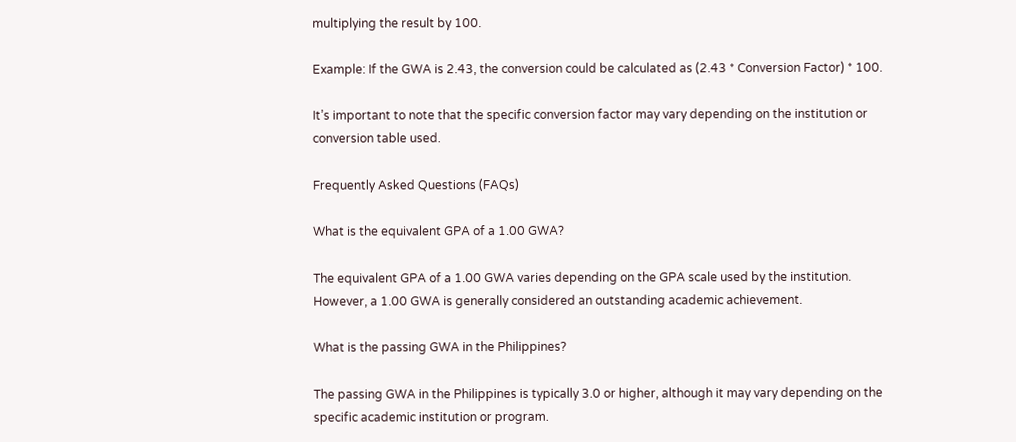multiplying the result by 100.

Example: If the GWA is 2.43, the conversion could be calculated as (2.43 * Conversion Factor) * 100.

It’s important to note that the specific conversion factor may vary depending on the institution or conversion table used.

Frequently Asked Questions (FAQs)

What is the equivalent GPA of a 1.00 GWA?

The equivalent GPA of a 1.00 GWA varies depending on the GPA scale used by the institution. However, a 1.00 GWA is generally considered an outstanding academic achievement.

What is the passing GWA in the Philippines?

The passing GWA in the Philippines is typically 3.0 or higher, although it may vary depending on the specific academic institution or program.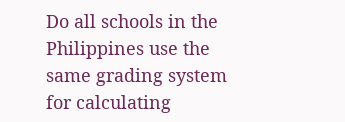Do all schools in the Philippines use the same grading system for calculating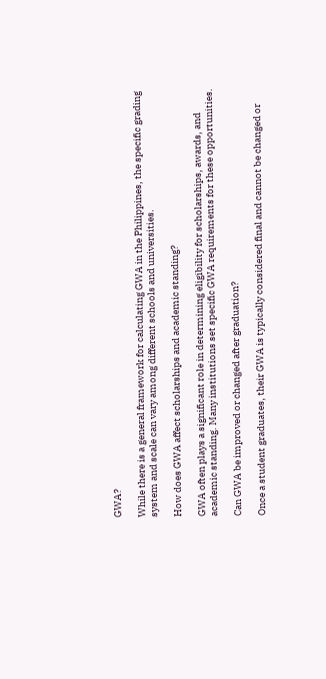GWA?

While there is a general framework for calculating GWA in the Philippines, the specific grading system and scale can vary among different schools and universities.

How does GWA affect scholarships and academic standing?

GWA often plays a significant role in determining eligibility for scholarships, awards, and academic standing. Many institutions set specific GWA requirements for these opportunities.

Can GWA be improved or changed after graduation?

Once a student graduates, their GWA is typically considered final and cannot be changed or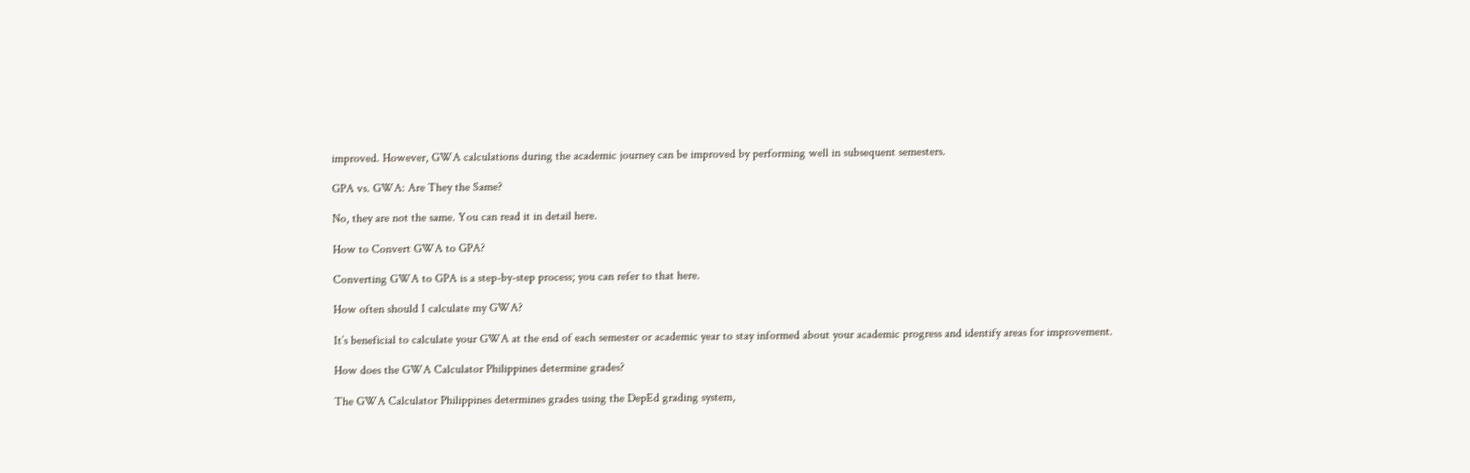improved. However, GWA calculations during the academic journey can be improved by performing well in subsequent semesters.

GPA vs. GWA: Are They the Same?

No, they are not the same. You can read it in detail here.

How to Convert GWA to GPA?

Converting GWA to GPA is a step-by-step process; you can refer to that here.

How often should I calculate my GWA?

It’s beneficial to calculate your GWA at the end of each semester or academic year to stay informed about your academic progress and identify areas for improvement.

How does the GWA Calculator Philippines determine grades?

The GWA Calculator Philippines determines grades using the DepEd grading system,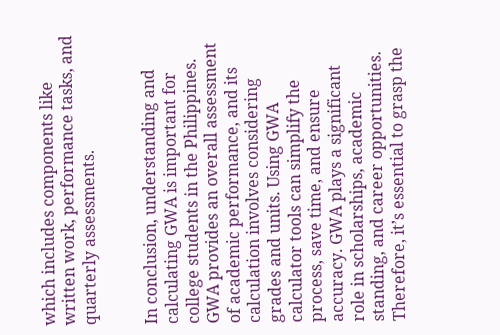which includes components like written work, performance tasks, and quarterly assessments.


In conclusion, understanding and calculating GWA is important for college students in the Philippines. GWA provides an overall assessment of academic performance, and its calculation involves considering grades and units. Using GWA calculator tools can simplify the process, save time, and ensure accuracy. GWA plays a significant role in scholarships, academic standing, and career opportunities. Therefore, it’s essential to grasp the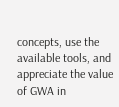concepts, use the available tools, and appreciate the value of GWA in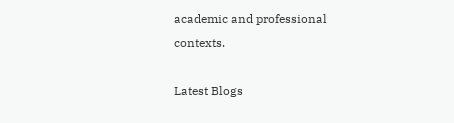academic and professional contexts.

Latest Blogs